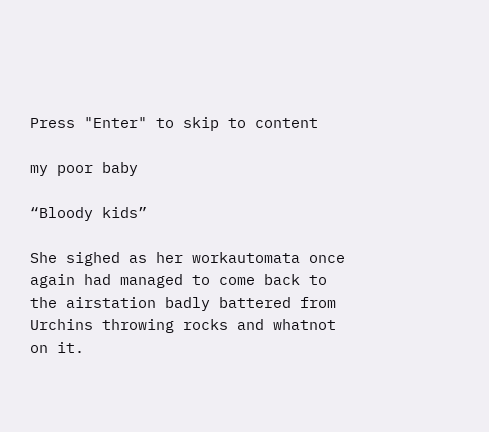Press "Enter" to skip to content

my poor baby

“Bloody kids”

She sighed as her workautomata once again had managed to come back to the airstation badly battered from Urchins throwing rocks and whatnot on it.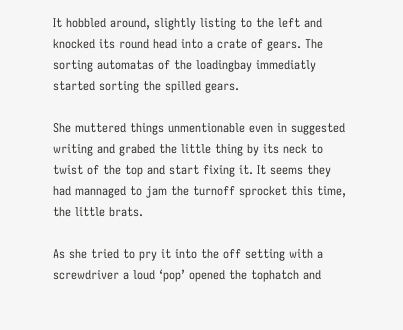It hobbled around, slightly listing to the left and knocked its round head into a crate of gears. The sorting automatas of the loadingbay immediatly started sorting the spilled gears.

She muttered things unmentionable even in suggested writing and grabed the little thing by its neck to twist of the top and start fixing it. It seems they had mannaged to jam the turnoff sprocket this time, the little brats.

As she tried to pry it into the off setting with a screwdriver a loud ‘pop’ opened the tophatch and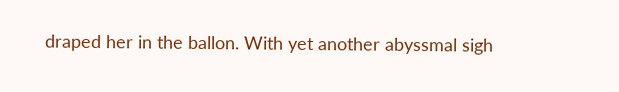draped her in the ballon. With yet another abyssmal sigh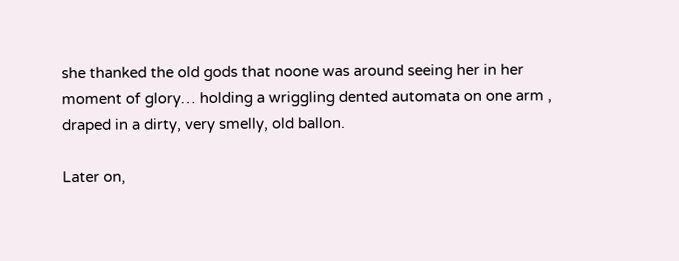she thanked the old gods that noone was around seeing her in her moment of glory… holding a wriggling dented automata on one arm , draped in a dirty, very smelly, old ballon.

Later on,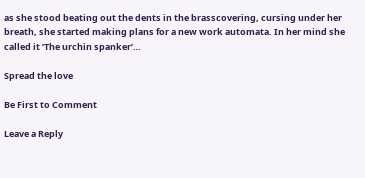as she stood beating out the dents in the brasscovering, cursing under her breath, she started making plans for a new work automata. In her mind she called it ‘The urchin spanker’…

Spread the love

Be First to Comment

Leave a Reply